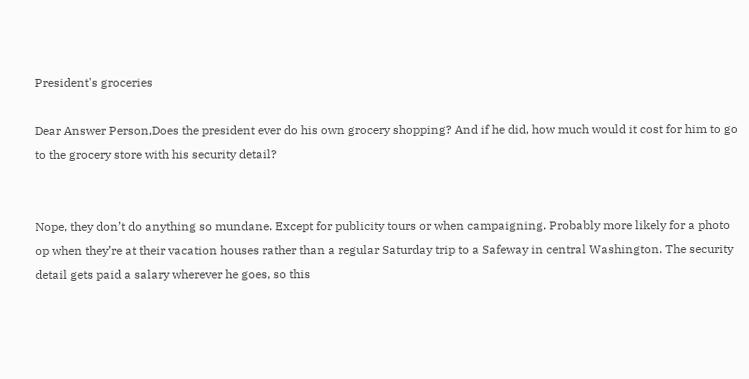President's groceries

Dear Answer Person,Does the president ever do his own grocery shopping? And if he did, how much would it cost for him to go to the grocery store with his security detail?


Nope, they don’t do anything so mundane. Except for publicity tours or when campaigning. Probably more likely for a photo op when they’re at their vacation houses rather than a regular Saturday trip to a Safeway in central Washington. The security detail gets paid a salary wherever he goes, so this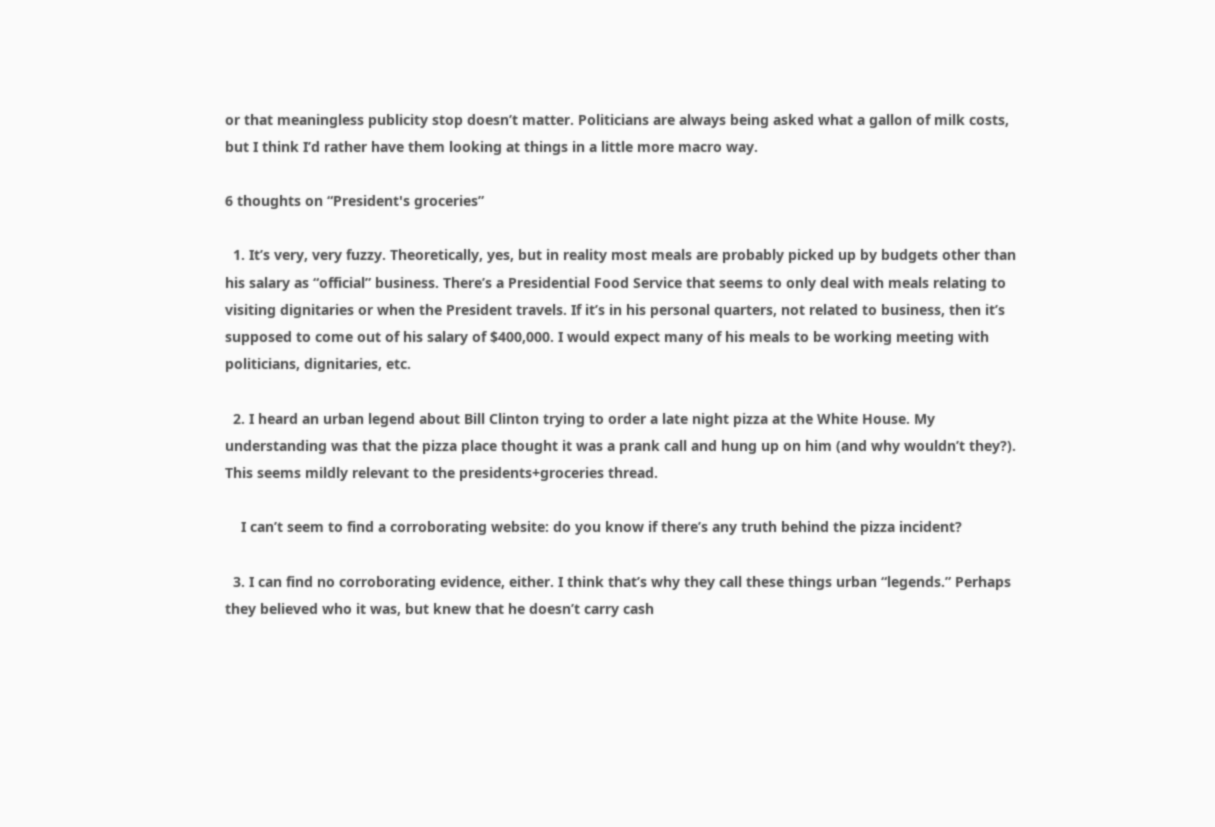or that meaningless publicity stop doesn’t matter. Politicians are always being asked what a gallon of milk costs, but I think I’d rather have them looking at things in a little more macro way.

6 thoughts on “President's groceries”

  1. It’s very, very fuzzy. Theoretically, yes, but in reality most meals are probably picked up by budgets other than his salary as “official” business. There’s a Presidential Food Service that seems to only deal with meals relating to visiting dignitaries or when the President travels. If it’s in his personal quarters, not related to business, then it’s supposed to come out of his salary of $400,000. I would expect many of his meals to be working meeting with politicians, dignitaries, etc.

  2. I heard an urban legend about Bill Clinton trying to order a late night pizza at the White House. My understanding was that the pizza place thought it was a prank call and hung up on him (and why wouldn’t they?). This seems mildly relevant to the presidents+groceries thread.

    I can’t seem to find a corroborating website: do you know if there’s any truth behind the pizza incident?

  3. I can find no corroborating evidence, either. I think that’s why they call these things urban “legends.” Perhaps they believed who it was, but knew that he doesn’t carry cash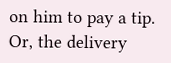on him to pay a tip. Or, the delivery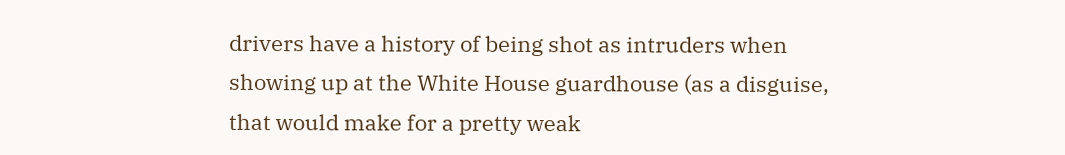drivers have a history of being shot as intruders when showing up at the White House guardhouse (as a disguise, that would make for a pretty weak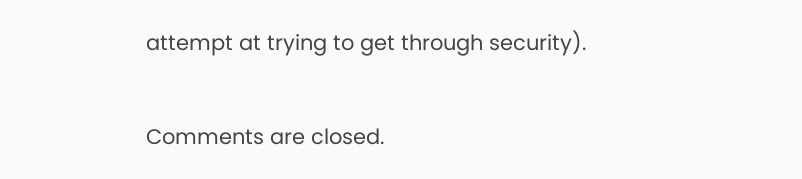attempt at trying to get through security).

Comments are closed.